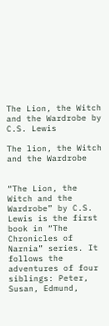The Lion, the Witch and the Wardrobe by C.S. Lewis

The lion, the Witch and the Wardrobe


“The Lion, the Witch and the Wardrobe” by C.S. Lewis is the first book in “The Chronicles of Narnia” series. It follows the adventures of four siblings: Peter, Susan, Edmund,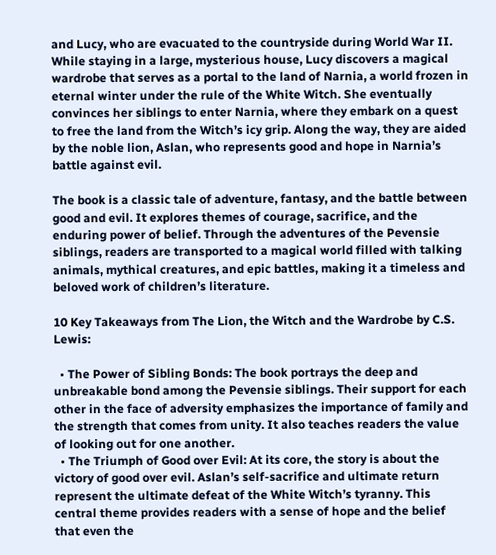and Lucy, who are evacuated to the countryside during World War II. While staying in a large, mysterious house, Lucy discovers a magical wardrobe that serves as a portal to the land of Narnia, a world frozen in eternal winter under the rule of the White Witch. She eventually convinces her siblings to enter Narnia, where they embark on a quest to free the land from the Witch’s icy grip. Along the way, they are aided by the noble lion, Aslan, who represents good and hope in Narnia’s battle against evil.

The book is a classic tale of adventure, fantasy, and the battle between good and evil. It explores themes of courage, sacrifice, and the enduring power of belief. Through the adventures of the Pevensie siblings, readers are transported to a magical world filled with talking animals, mythical creatures, and epic battles, making it a timeless and beloved work of children’s literature.

10 Key Takeaways from The Lion, the Witch and the Wardrobe by C.S. Lewis:

  • The Power of Sibling Bonds: The book portrays the deep and unbreakable bond among the Pevensie siblings. Their support for each other in the face of adversity emphasizes the importance of family and the strength that comes from unity. It also teaches readers the value of looking out for one another.
  • The Triumph of Good over Evil: At its core, the story is about the victory of good over evil. Aslan’s self-sacrifice and ultimate return represent the ultimate defeat of the White Witch’s tyranny. This central theme provides readers with a sense of hope and the belief that even the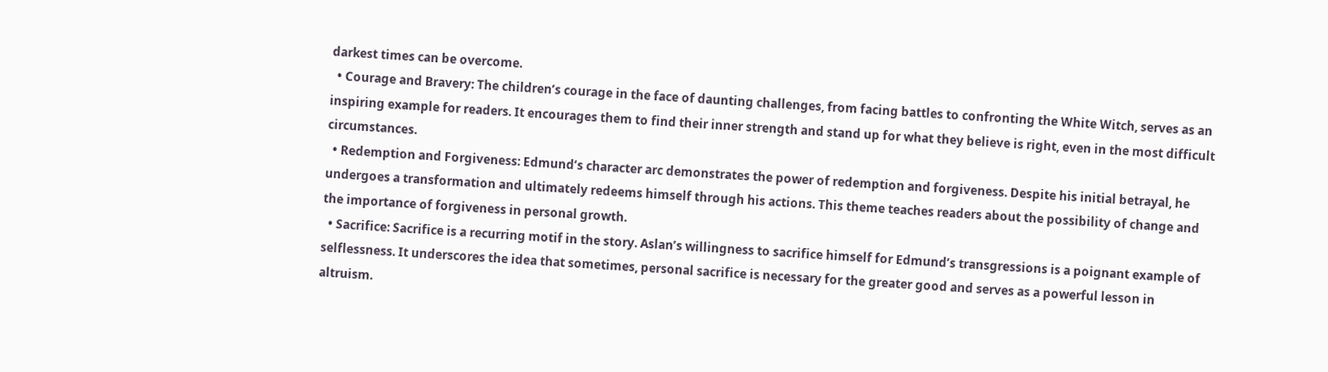darkest times can be overcome.
  • Courage and Bravery: The children’s courage in the face of daunting challenges, from facing battles to confronting the White Witch, serves as an inspiring example for readers. It encourages them to find their inner strength and stand up for what they believe is right, even in the most difficult circumstances.
  • Redemption and Forgiveness: Edmund’s character arc demonstrates the power of redemption and forgiveness. Despite his initial betrayal, he undergoes a transformation and ultimately redeems himself through his actions. This theme teaches readers about the possibility of change and the importance of forgiveness in personal growth.
  • Sacrifice: Sacrifice is a recurring motif in the story. Aslan’s willingness to sacrifice himself for Edmund’s transgressions is a poignant example of selflessness. It underscores the idea that sometimes, personal sacrifice is necessary for the greater good and serves as a powerful lesson in altruism.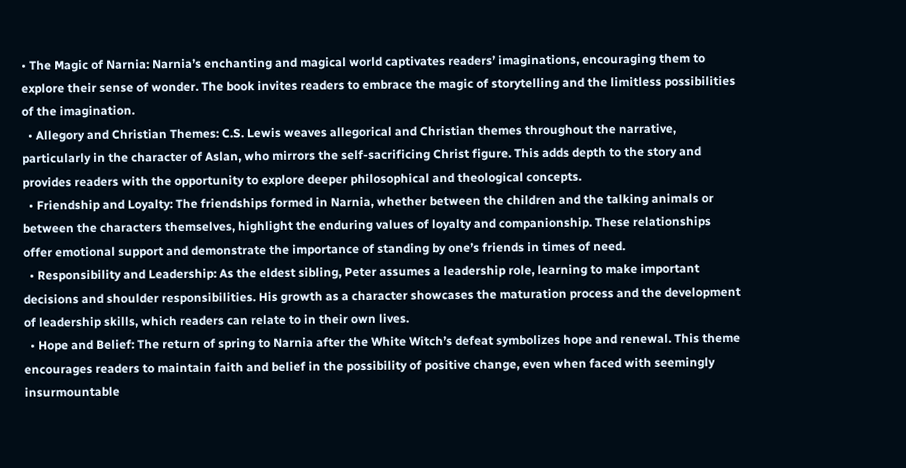• The Magic of Narnia: Narnia’s enchanting and magical world captivates readers’ imaginations, encouraging them to explore their sense of wonder. The book invites readers to embrace the magic of storytelling and the limitless possibilities of the imagination.
  • Allegory and Christian Themes: C.S. Lewis weaves allegorical and Christian themes throughout the narrative, particularly in the character of Aslan, who mirrors the self-sacrificing Christ figure. This adds depth to the story and provides readers with the opportunity to explore deeper philosophical and theological concepts.
  • Friendship and Loyalty: The friendships formed in Narnia, whether between the children and the talking animals or between the characters themselves, highlight the enduring values of loyalty and companionship. These relationships offer emotional support and demonstrate the importance of standing by one’s friends in times of need.
  • Responsibility and Leadership: As the eldest sibling, Peter assumes a leadership role, learning to make important decisions and shoulder responsibilities. His growth as a character showcases the maturation process and the development of leadership skills, which readers can relate to in their own lives.
  • Hope and Belief: The return of spring to Narnia after the White Witch’s defeat symbolizes hope and renewal. This theme encourages readers to maintain faith and belief in the possibility of positive change, even when faced with seemingly insurmountable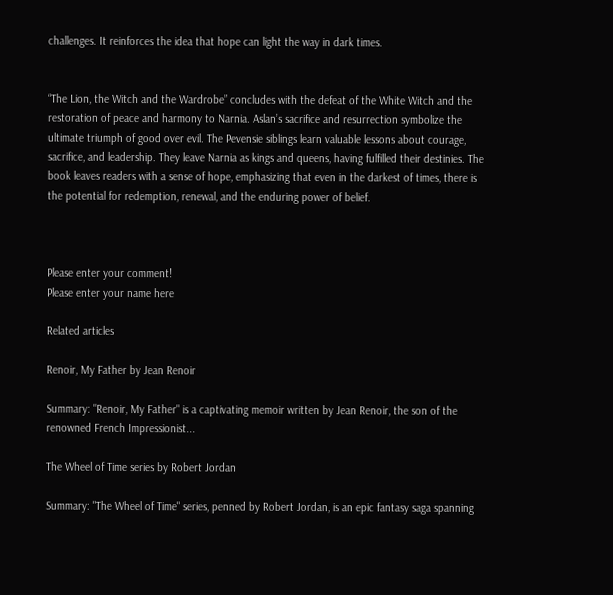challenges. It reinforces the idea that hope can light the way in dark times.


“The Lion, the Witch and the Wardrobe” concludes with the defeat of the White Witch and the restoration of peace and harmony to Narnia. Aslan’s sacrifice and resurrection symbolize the ultimate triumph of good over evil. The Pevensie siblings learn valuable lessons about courage, sacrifice, and leadership. They leave Narnia as kings and queens, having fulfilled their destinies. The book leaves readers with a sense of hope, emphasizing that even in the darkest of times, there is the potential for redemption, renewal, and the enduring power of belief.



Please enter your comment!
Please enter your name here

Related articles

Renoir, My Father by Jean Renoir

Summary: "Renoir, My Father" is a captivating memoir written by Jean Renoir, the son of the renowned French Impressionist...

The Wheel of Time series by Robert Jordan

Summary: "The Wheel of Time" series, penned by Robert Jordan, is an epic fantasy saga spanning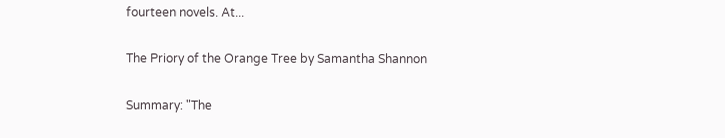fourteen novels. At...

The Priory of the Orange Tree by Samantha Shannon

Summary: "The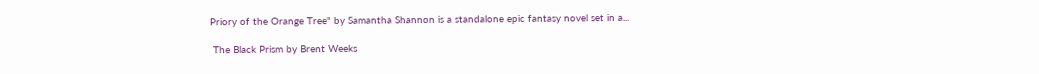Priory of the Orange Tree" by Samantha Shannon is a standalone epic fantasy novel set in a...

 The Black Prism by Brent Weeks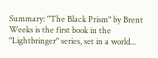Summary: "The Black Prism" by Brent Weeks is the first book in the "Lightbringer" series, set in a world...